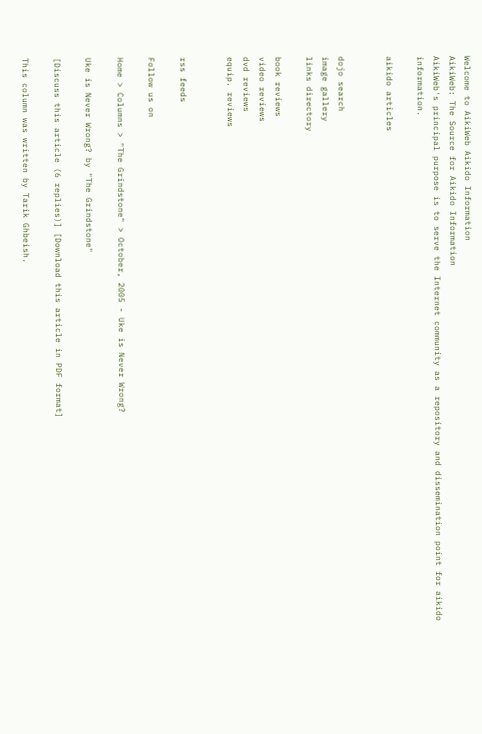Welcome to AikiWeb Aikido Information
AikiWeb: The Source for Aikido Information
AikiWeb's principal purpose is to serve the Internet community as a repository and dissemination point for aikido information.

aikido articles


dojo search
image gallery
links directory

book reviews
video reviews
dvd reviews
equip. reviews


rss feeds

Follow us on

Home > Columns > "The Grindstone" > October, 2005 - Uke is Never Wrong?

Uke is Never Wrong? by "The Grindstone"

[Discuss this article (6 replies)] [Download this article in PDF format]

This column was written by Tarik Ghbeish.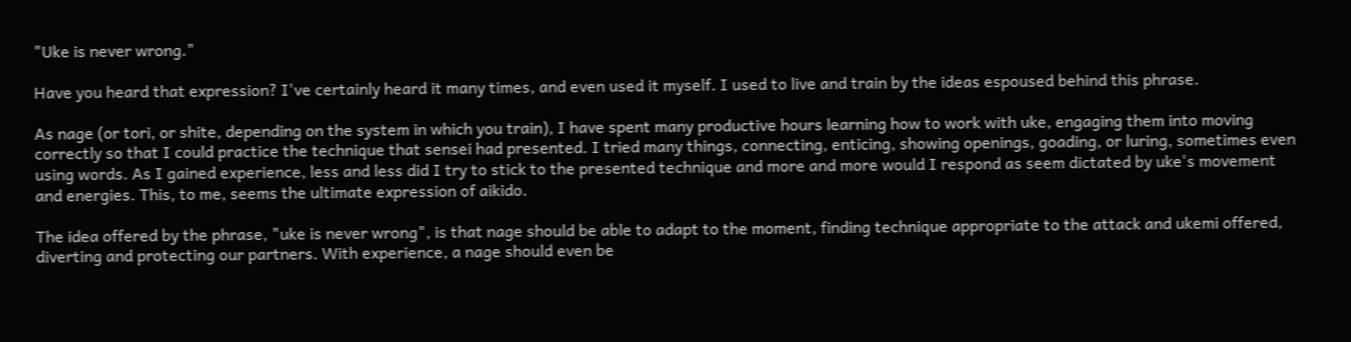"Uke is never wrong."

Have you heard that expression? I've certainly heard it many times, and even used it myself. I used to live and train by the ideas espoused behind this phrase.

As nage (or tori, or shite, depending on the system in which you train), I have spent many productive hours learning how to work with uke, engaging them into moving correctly so that I could practice the technique that sensei had presented. I tried many things, connecting, enticing, showing openings, goading, or luring, sometimes even using words. As I gained experience, less and less did I try to stick to the presented technique and more and more would I respond as seem dictated by uke's movement and energies. This, to me, seems the ultimate expression of aikido.

The idea offered by the phrase, "uke is never wrong", is that nage should be able to adapt to the moment, finding technique appropriate to the attack and ukemi offered, diverting and protecting our partners. With experience, a nage should even be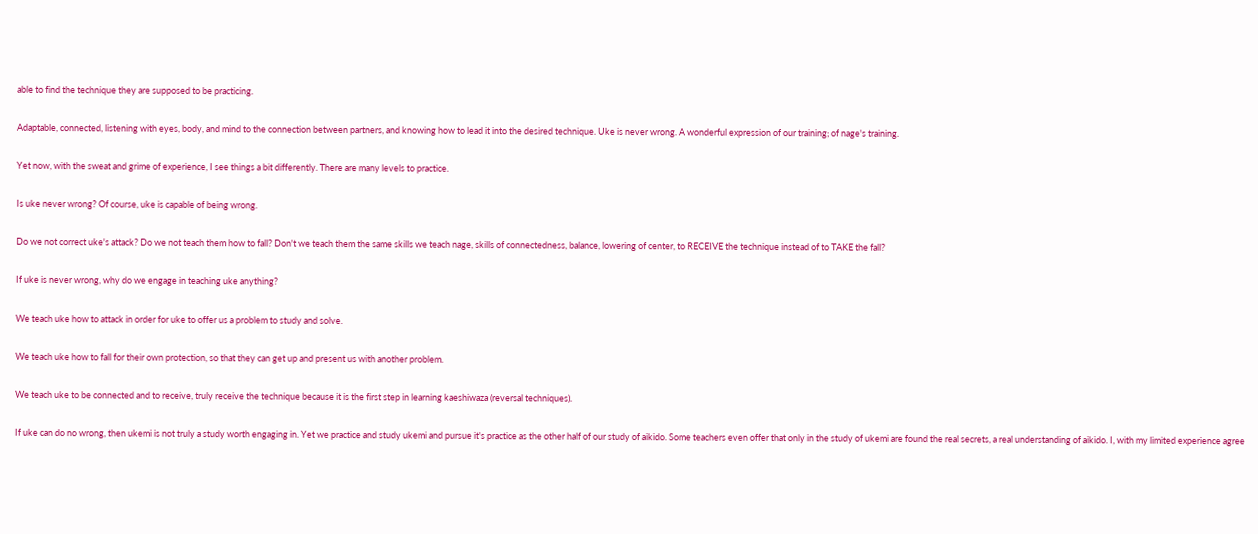able to find the technique they are supposed to be practicing.

Adaptable, connected, listening with eyes, body, and mind to the connection between partners, and knowing how to lead it into the desired technique. Uke is never wrong. A wonderful expression of our training; of nage's training.

Yet now, with the sweat and grime of experience, I see things a bit differently. There are many levels to practice.

Is uke never wrong? Of course, uke is capable of being wrong.

Do we not correct uke's attack? Do we not teach them how to fall? Don't we teach them the same skills we teach nage, skills of connectedness, balance, lowering of center, to RECEIVE the technique instead of to TAKE the fall?

If uke is never wrong, why do we engage in teaching uke anything?

We teach uke how to attack in order for uke to offer us a problem to study and solve.

We teach uke how to fall for their own protection, so that they can get up and present us with another problem.

We teach uke to be connected and to receive, truly receive the technique because it is the first step in learning kaeshiwaza (reversal techniques).

If uke can do no wrong, then ukemi is not truly a study worth engaging in. Yet we practice and study ukemi and pursue it's practice as the other half of our study of aikido. Some teachers even offer that only in the study of ukemi are found the real secrets, a real understanding of aikido. I, with my limited experience agree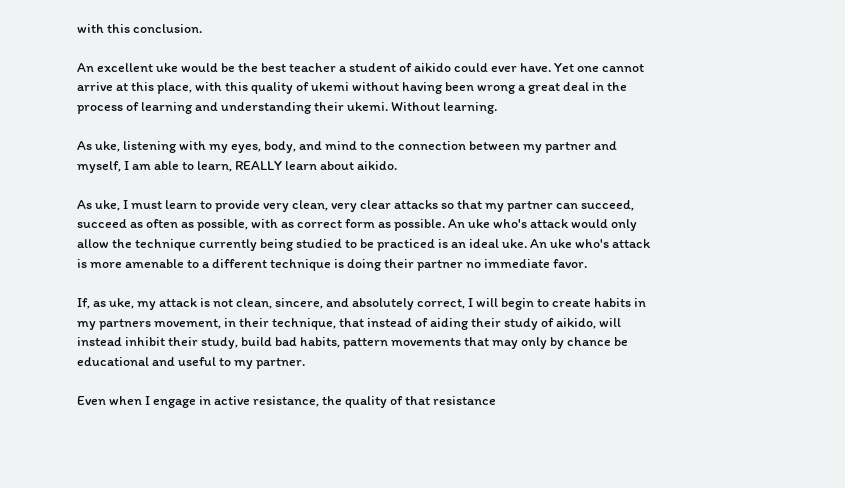with this conclusion.

An excellent uke would be the best teacher a student of aikido could ever have. Yet one cannot arrive at this place, with this quality of ukemi without having been wrong a great deal in the process of learning and understanding their ukemi. Without learning.

As uke, listening with my eyes, body, and mind to the connection between my partner and myself, I am able to learn, REALLY learn about aikido.

As uke, I must learn to provide very clean, very clear attacks so that my partner can succeed, succeed as often as possible, with as correct form as possible. An uke who's attack would only allow the technique currently being studied to be practiced is an ideal uke. An uke who's attack is more amenable to a different technique is doing their partner no immediate favor.

If, as uke, my attack is not clean, sincere, and absolutely correct, I will begin to create habits in my partners movement, in their technique, that instead of aiding their study of aikido, will instead inhibit their study, build bad habits, pattern movements that may only by chance be educational and useful to my partner.

Even when I engage in active resistance, the quality of that resistance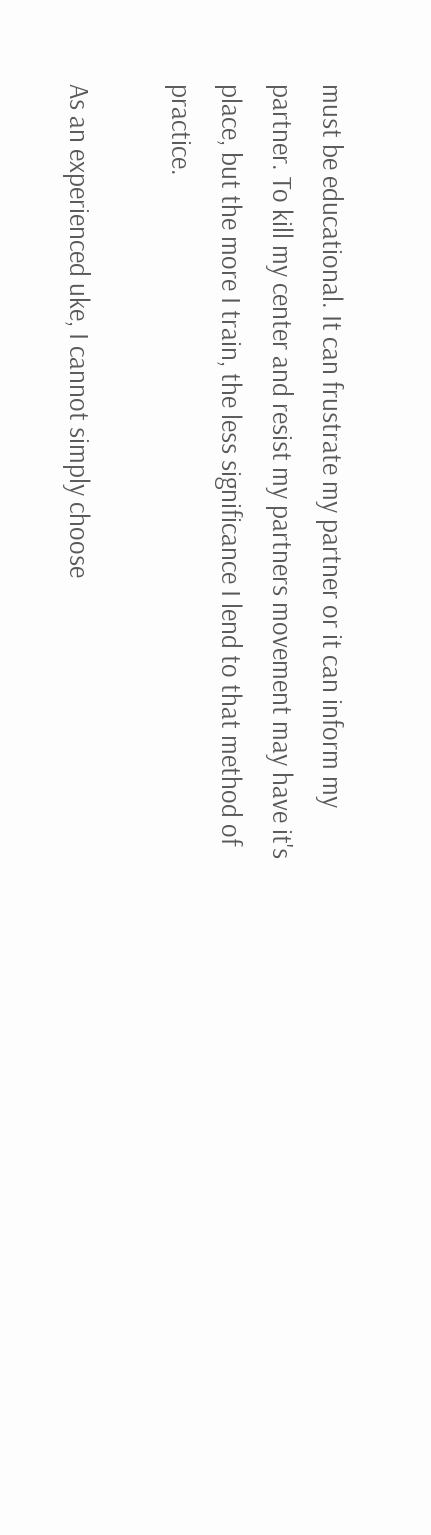must be educational. It can frustrate my partner or it can inform my partner. To kill my center and resist my partners movement may have it's place, but the more I train, the less significance I lend to that method of practice.

As an experienced uke, I cannot simply choose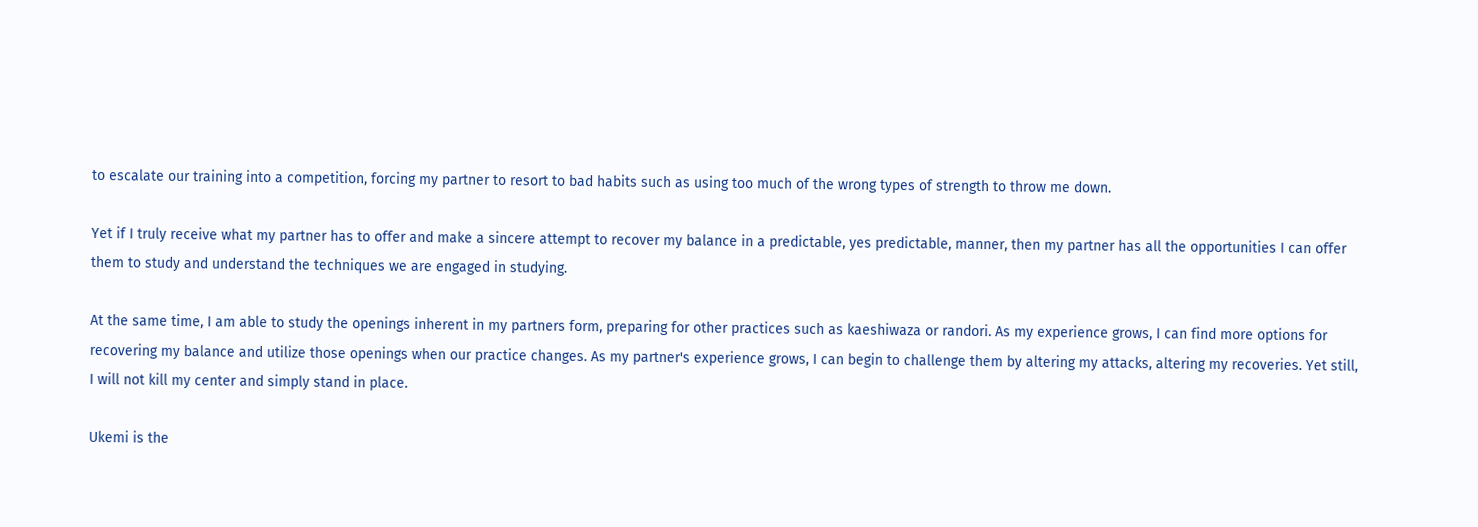to escalate our training into a competition, forcing my partner to resort to bad habits such as using too much of the wrong types of strength to throw me down.

Yet if I truly receive what my partner has to offer and make a sincere attempt to recover my balance in a predictable, yes predictable, manner, then my partner has all the opportunities I can offer them to study and understand the techniques we are engaged in studying.

At the same time, I am able to study the openings inherent in my partners form, preparing for other practices such as kaeshiwaza or randori. As my experience grows, I can find more options for recovering my balance and utilize those openings when our practice changes. As my partner's experience grows, I can begin to challenge them by altering my attacks, altering my recoveries. Yet still, I will not kill my center and simply stand in place.

Ukemi is the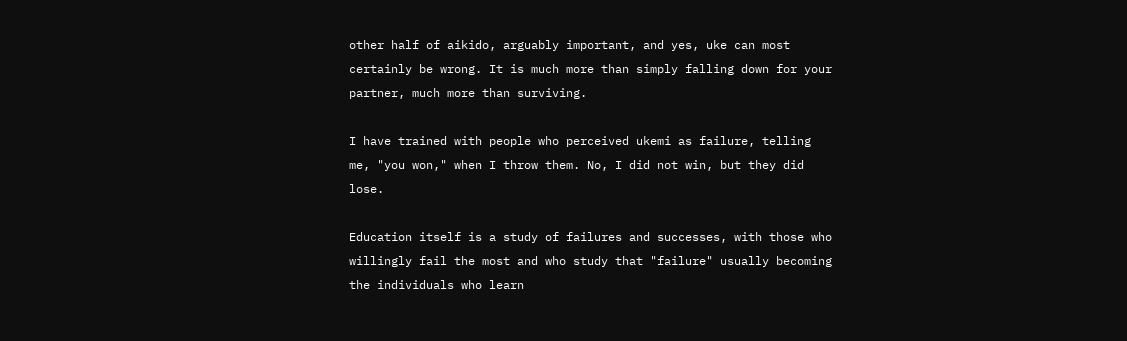other half of aikido, arguably important, and yes, uke can most certainly be wrong. It is much more than simply falling down for your partner, much more than surviving.

I have trained with people who perceived ukemi as failure, telling me, "you won," when I throw them. No, I did not win, but they did lose.

Education itself is a study of failures and successes, with those who willingly fail the most and who study that "failure" usually becoming the individuals who learn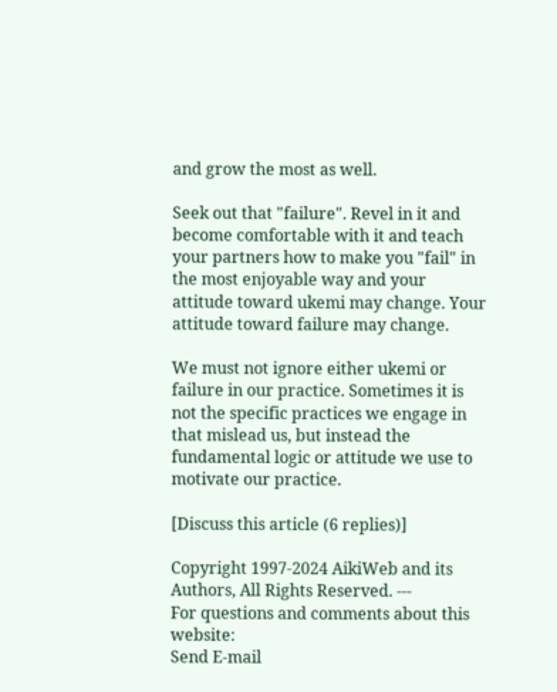and grow the most as well.

Seek out that "failure". Revel in it and become comfortable with it and teach your partners how to make you "fail" in the most enjoyable way and your attitude toward ukemi may change. Your attitude toward failure may change.

We must not ignore either ukemi or failure in our practice. Sometimes it is not the specific practices we engage in that mislead us, but instead the fundamental logic or attitude we use to motivate our practice.

[Discuss this article (6 replies)]

Copyright 1997-2024 AikiWeb and its Authors, All Rights Reserved. ---
For questions and comments about this website:
Send E-mail